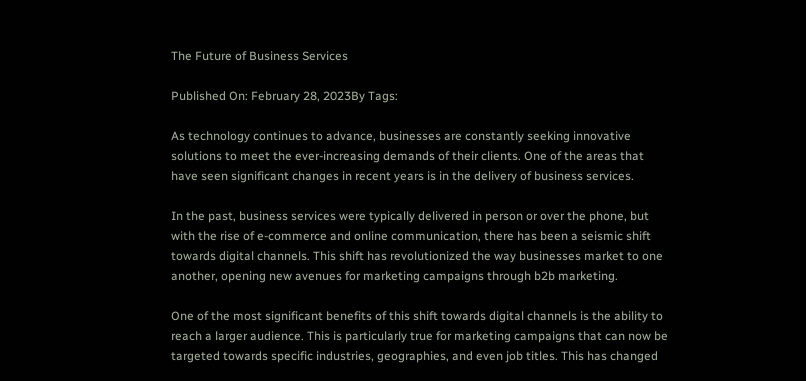The Future of Business Services

Published On: February 28, 2023By Tags:

As technology continues to advance, businesses are constantly seeking innovative solutions to meet the ever-increasing demands of their clients. One of the areas that have seen significant changes in recent years is in the delivery of business services.

In the past, business services were typically delivered in person or over the phone, but with the rise of e-commerce and online communication, there has been a seismic shift towards digital channels. This shift has revolutionized the way businesses market to one another, opening new avenues for marketing campaigns through b2b marketing.

One of the most significant benefits of this shift towards digital channels is the ability to reach a larger audience. This is particularly true for marketing campaigns that can now be targeted towards specific industries, geographies, and even job titles. This has changed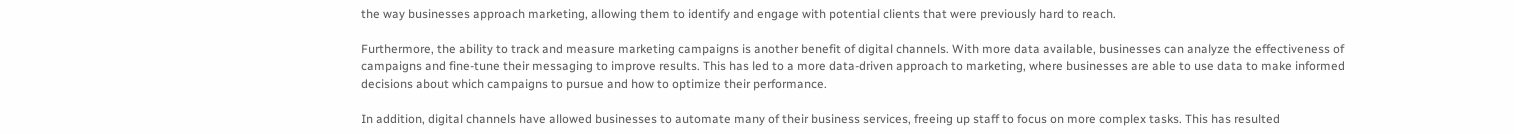the way businesses approach marketing, allowing them to identify and engage with potential clients that were previously hard to reach.

Furthermore, the ability to track and measure marketing campaigns is another benefit of digital channels. With more data available, businesses can analyze the effectiveness of campaigns and fine-tune their messaging to improve results. This has led to a more data-driven approach to marketing, where businesses are able to use data to make informed decisions about which campaigns to pursue and how to optimize their performance.

In addition, digital channels have allowed businesses to automate many of their business services, freeing up staff to focus on more complex tasks. This has resulted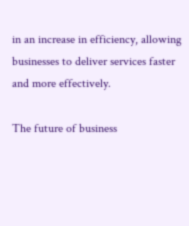in an increase in efficiency, allowing businesses to deliver services faster and more effectively.

The future of business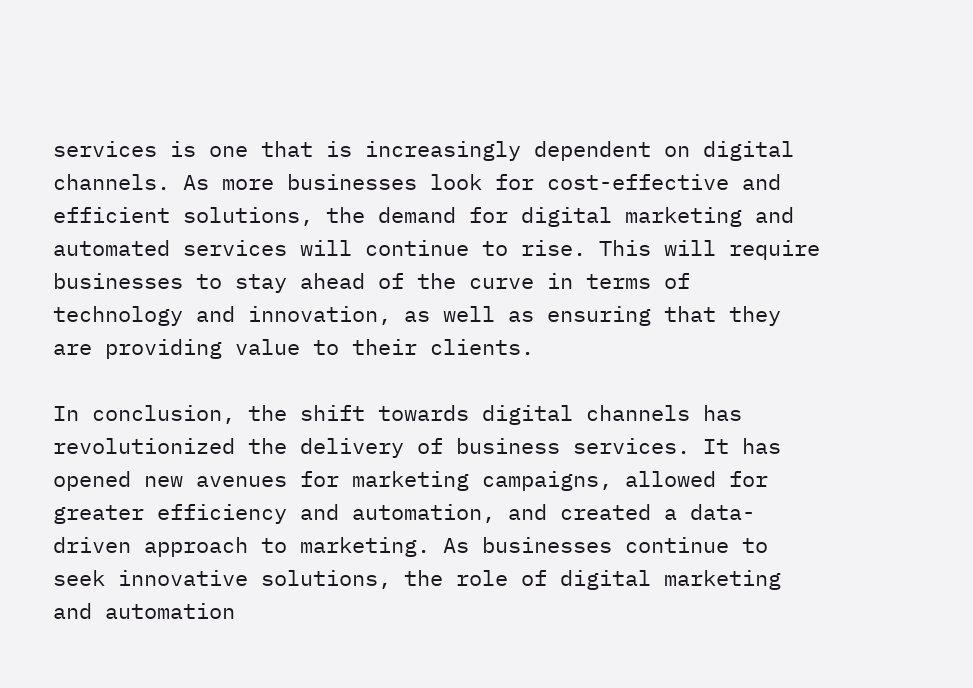services is one that is increasingly dependent on digital channels. As more businesses look for cost-effective and efficient solutions, the demand for digital marketing and automated services will continue to rise. This will require businesses to stay ahead of the curve in terms of technology and innovation, as well as ensuring that they are providing value to their clients.

In conclusion, the shift towards digital channels has revolutionized the delivery of business services. It has opened new avenues for marketing campaigns, allowed for greater efficiency and automation, and created a data-driven approach to marketing. As businesses continue to seek innovative solutions, the role of digital marketing and automation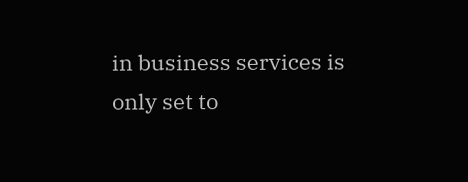in business services is only set to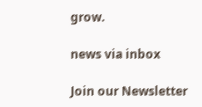grow.

news via inbox

Join our Newsletter